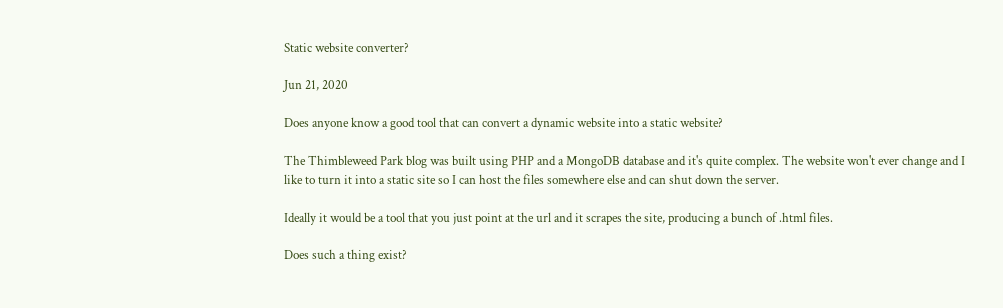Static website converter?

Jun 21, 2020

Does anyone know a good tool that can convert a dynamic website into a static website?

The Thimbleweed Park blog was built using PHP and a MongoDB database and it's quite complex. The website won't ever change and I like to turn it into a static site so I can host the files somewhere else and can shut down the server.

Ideally it would be a tool that you just point at the url and it scrapes the site, producing a bunch of .html files.

Does such a thing exist?